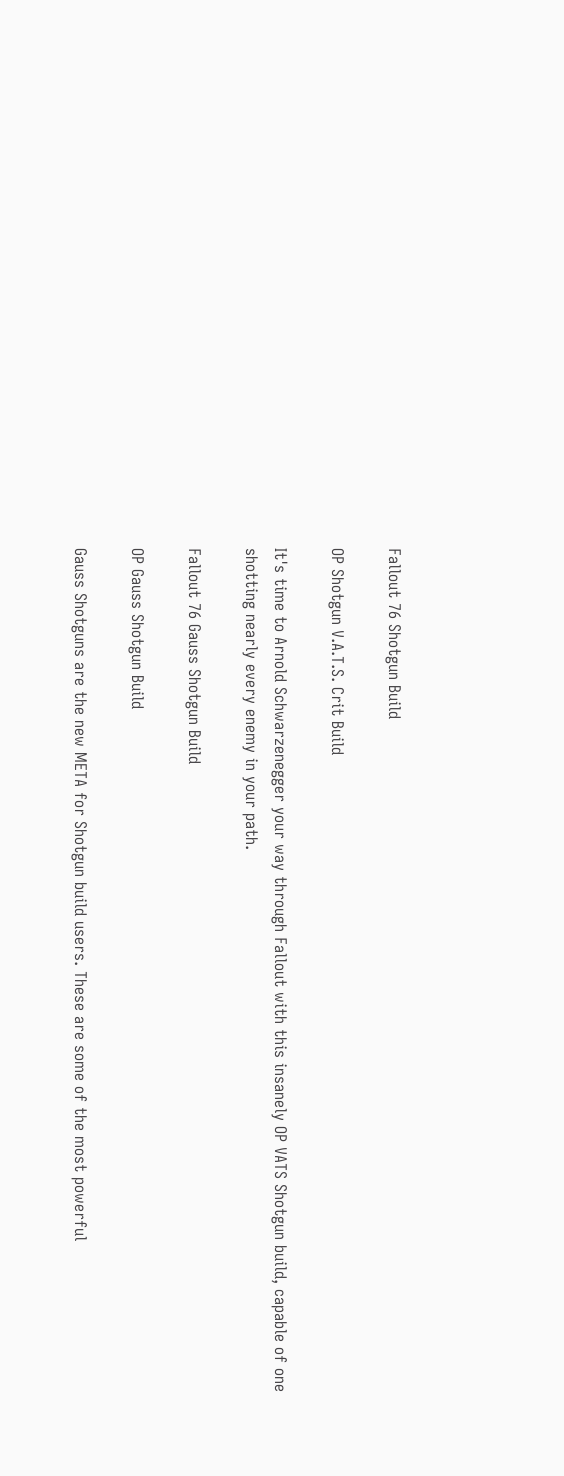Fallout 76 Shotgun Build

OP Shotgun V.A.T.S. Crit Build

It's time to Arnold Schwarzenegger your way through Fallout with this insanely OP VATS Shotgun build, capable of one shotting nearly every enemy in your path.

Fallout 76 Gauss Shotgun Build

OP Gauss Shotgun Build

Gauss Shotguns are the new META for Shotgun build users. These are some of the most powerful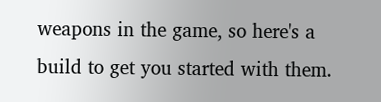weapons in the game, so here's a build to get you started with them.